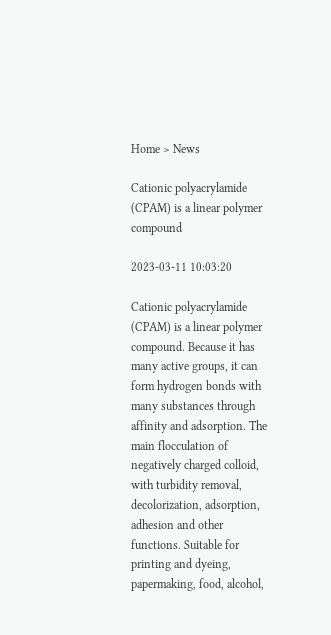Home > News

Cationic polyacrylamide (CPAM) is a linear polymer compound

2023-03-11 10:03:20

Cationic polyacrylamide (CPAM) is a linear polymer compound. Because it has many active groups, it can form hydrogen bonds with many substances through affinity and adsorption. The main flocculation of negatively charged colloid, with turbidity removal, decolorization, adsorption, adhesion and other functions. Suitable for printing and dyeing, papermaking, food, alcohol,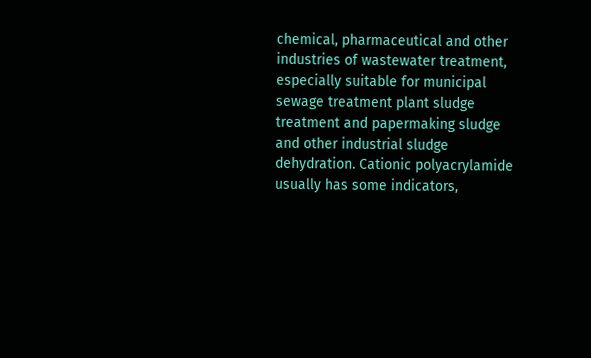chemical, pharmaceutical and other industries of wastewater treatment, especially suitable for municipal sewage treatment plant sludge treatment and papermaking sludge and other industrial sludge dehydration. Cationic polyacrylamide usually has some indicators,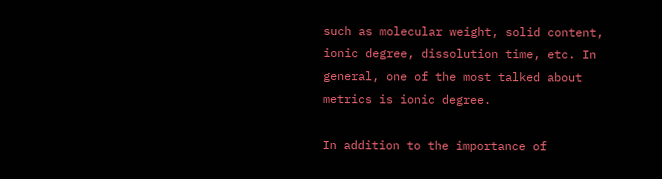such as molecular weight, solid content, ionic degree, dissolution time, etc. In general, one of the most talked about metrics is ionic degree.

In addition to the importance of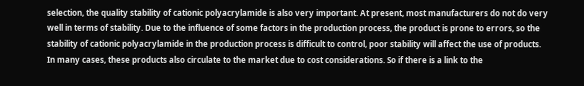selection, the quality stability of cationic polyacrylamide is also very important. At present, most manufacturers do not do very well in terms of stability. Due to the influence of some factors in the production process, the product is prone to errors, so the stability of cationic polyacrylamide in the production process is difficult to control, poor stability will affect the use of products. In many cases, these products also circulate to the market due to cost considerations. So if there is a link to the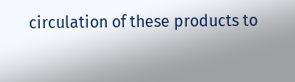circulation of these products to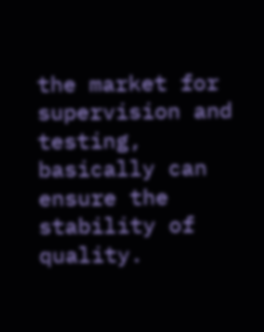the market for supervision and testing, basically can ensure the stability of quality.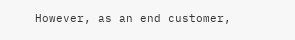However, as an end customer,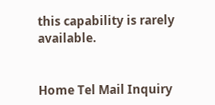this capability is rarely available.


Home Tel Mail Inquiry